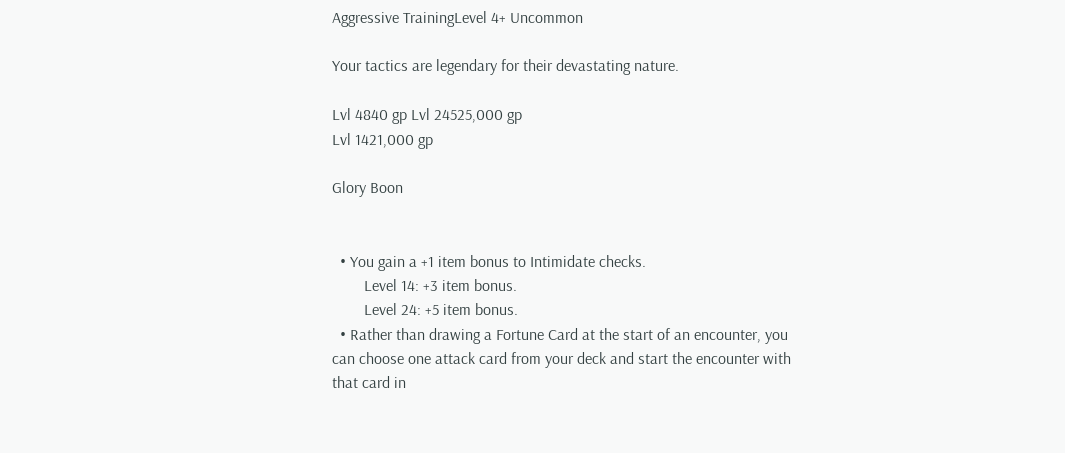Aggressive TrainingLevel 4+ Uncommon

Your tactics are legendary for their devastating nature.

Lvl 4840 gp Lvl 24525,000 gp
Lvl 1421,000 gp

Glory Boon


  • You gain a +1 item bonus to Intimidate checks.
        Level 14: +3 item bonus.
        Level 24: +5 item bonus.
  • Rather than drawing a Fortune Card at the start of an encounter, you can choose one attack card from your deck and start the encounter with that card in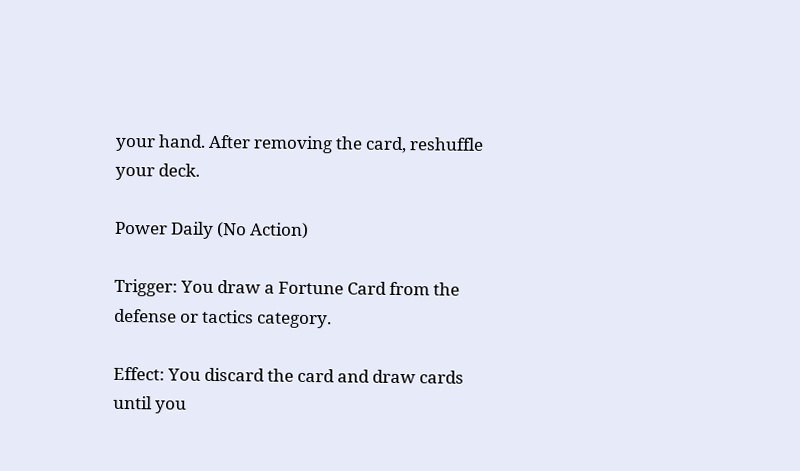your hand. After removing the card, reshuffle your deck.

Power Daily (No Action)

Trigger: You draw a Fortune Card from the defense or tactics category.

Effect: You discard the card and draw cards until you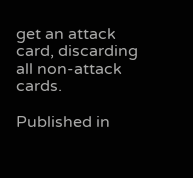get an attack card, discarding all non-attack cards.

Published in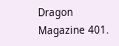Dragon Magazine 401.